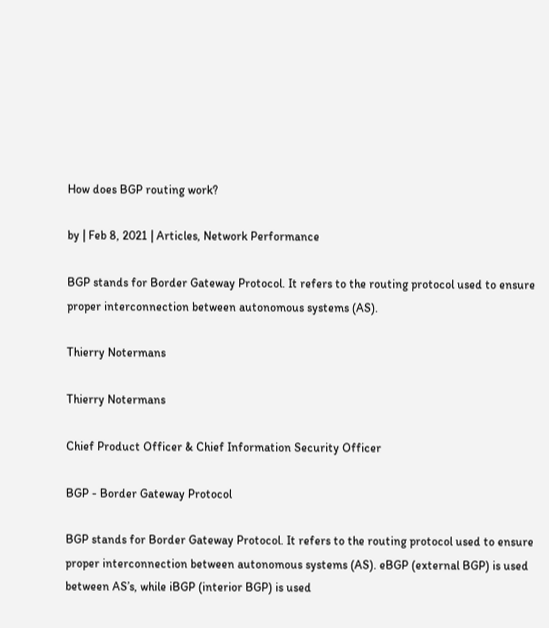How does BGP routing work?

by | Feb 8, 2021 | Articles, Network Performance

BGP stands for Border Gateway Protocol. It refers to the routing protocol used to ensure proper interconnection between autonomous systems (AS).

Thierry Notermans

Thierry Notermans

Chief Product Officer & Chief Information Security Officer

BGP - Border Gateway Protocol

BGP stands for Border Gateway Protocol. It refers to the routing protocol used to ensure proper interconnection between autonomous systems (AS). eBGP (external BGP) is used between AS’s, while iBGP (interior BGP) is used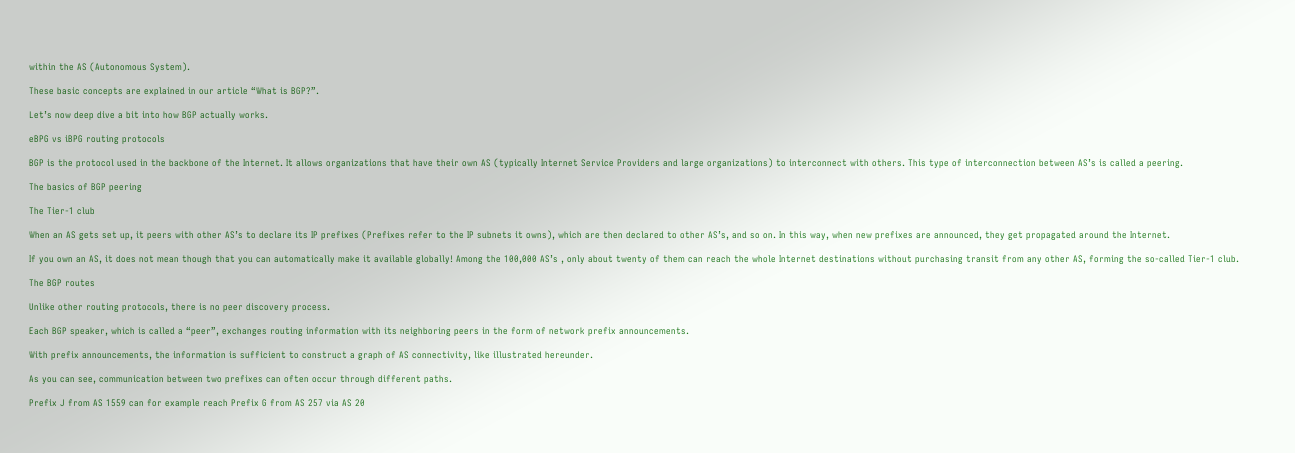within the AS (Autonomous System).

These basic concepts are explained in our article “What is BGP?”.

Let’s now deep dive a bit into how BGP actually works.

eBPG vs iBPG routing protocols

BGP is the protocol used in the backbone of the Internet. It allows organizations that have their own AS (typically Internet Service Providers and large organizations) to interconnect with others. This type of interconnection between AS’s is called a peering.

The basics of BGP peering

The Tier-1 club

When an AS gets set up, it peers with other AS’s to declare its IP prefixes (Prefixes refer to the IP subnets it owns), which are then declared to other AS’s, and so on. In this way, when new prefixes are announced, they get propagated around the Internet.

If you own an AS, it does not mean though that you can automatically make it available globally! Among the 100,000 AS’s , only about twenty of them can reach the whole Internet destinations without purchasing transit from any other AS, forming the so-called Tier-1 club.

The BGP routes

Unlike other routing protocols, there is no peer discovery process.

Each BGP speaker, which is called a “peer”, exchanges routing information with its neighboring peers in the form of network prefix announcements.

With prefix announcements, the information is sufficient to construct a graph of AS connectivity, like illustrated hereunder.

As you can see, communication between two prefixes can often occur through different paths.

Prefix J from AS 1559 can for example reach Prefix G from AS 257 via AS 20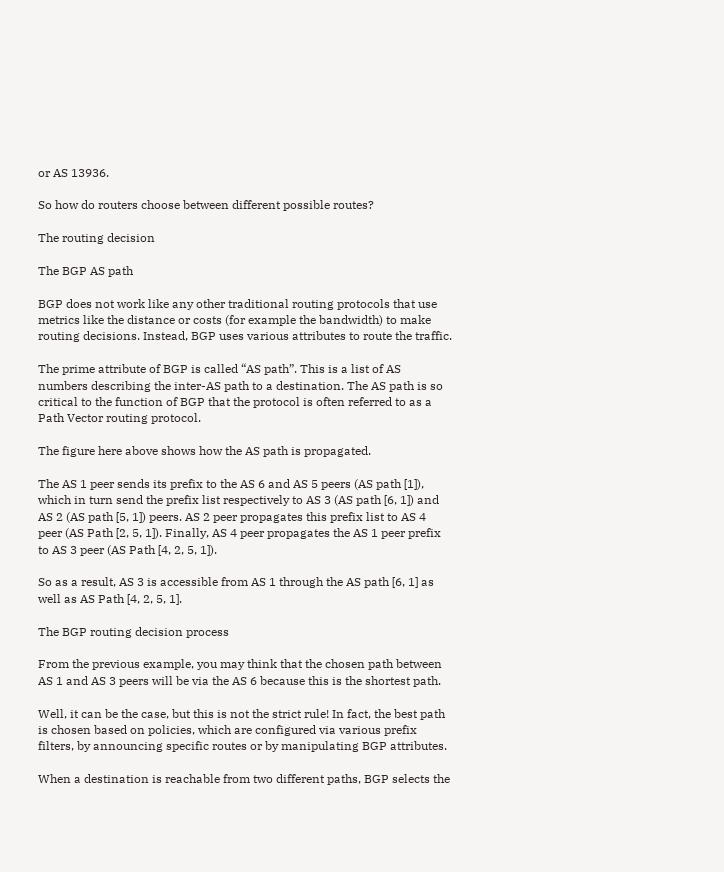or AS 13936.

So how do routers choose between different possible routes?

The routing decision

The BGP AS path

BGP does not work like any other traditional routing protocols that use metrics like the distance or costs (for example the bandwidth) to make routing decisions. Instead, BGP uses various attributes to route the traffic.

The prime attribute of BGP is called “AS path”. This is a list of AS numbers describing the inter-AS path to a destination. The AS path is so critical to the function of BGP that the protocol is often referred to as a Path Vector routing protocol.

The figure here above shows how the AS path is propagated.

The AS 1 peer sends its prefix to the AS 6 and AS 5 peers (AS path [1]), which in turn send the prefix list respectively to AS 3 (AS path [6, 1]) and AS 2 (AS path [5, 1]) peers. AS 2 peer propagates this prefix list to AS 4 peer (AS Path [2, 5, 1]). Finally, AS 4 peer propagates the AS 1 peer prefix to AS 3 peer (AS Path [4, 2, 5, 1]).

So as a result, AS 3 is accessible from AS 1 through the AS path [6, 1] as well as AS Path [4, 2, 5, 1].

The BGP routing decision process

From the previous example, you may think that the chosen path between AS 1 and AS 3 peers will be via the AS 6 because this is the shortest path.

Well, it can be the case, but this is not the strict rule! In fact, the best path is chosen based on policies, which are configured via various prefix filters, by announcing specific routes or by manipulating BGP attributes.

When a destination is reachable from two different paths, BGP selects the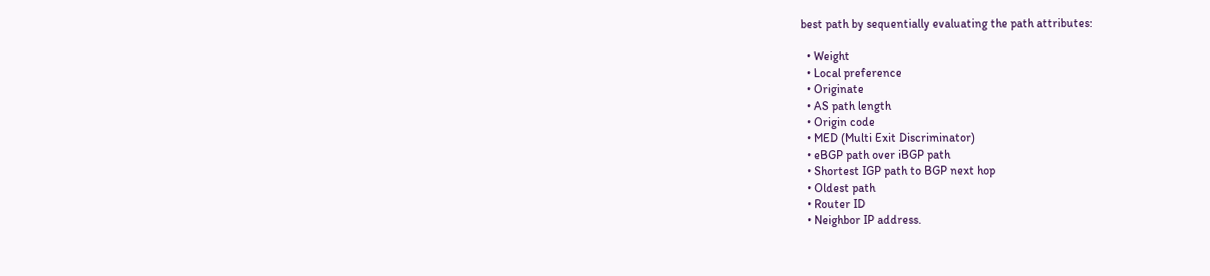best path by sequentially evaluating the path attributes:

  • Weight
  • Local preference
  • Originate
  • AS path length
  • Origin code
  • MED (Multi Exit Discriminator)
  • eBGP path over iBGP path
  • Shortest IGP path to BGP next hop
  • Oldest path
  • Router ID
  • Neighbor IP address.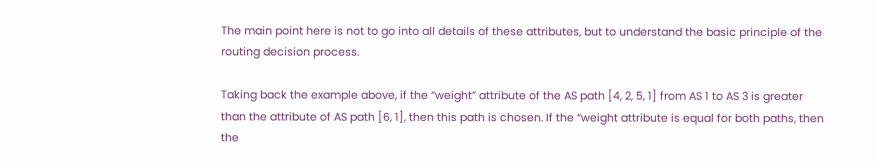The main point here is not to go into all details of these attributes, but to understand the basic principle of the routing decision process.

Taking back the example above, if the “weight” attribute of the AS path [4, 2, 5, 1] from AS 1 to AS 3 is greater than the attribute of AS path [6, 1], then this path is chosen. If the “weight attribute is equal for both paths, then the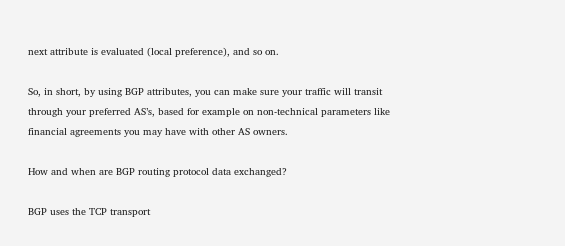next attribute is evaluated (local preference), and so on.

So, in short, by using BGP attributes, you can make sure your traffic will transit through your preferred AS’s, based for example on non-technical parameters like financial agreements you may have with other AS owners.

How and when are BGP routing protocol data exchanged?

BGP uses the TCP transport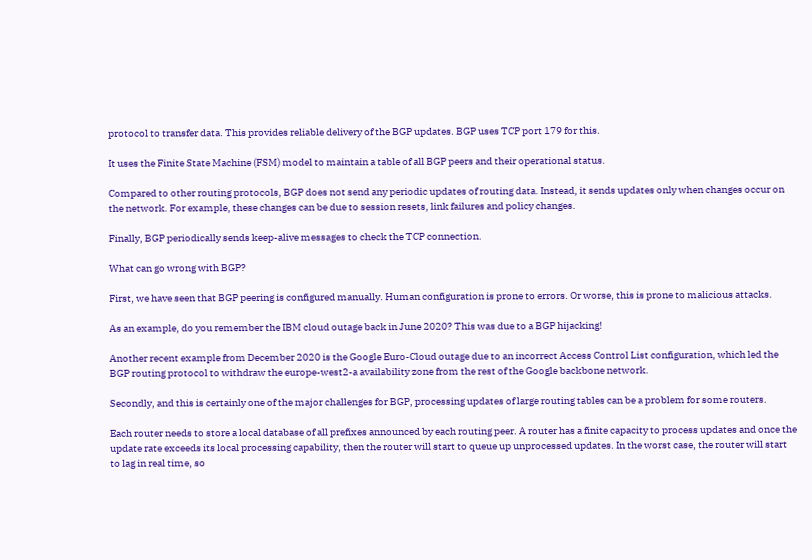protocol to transfer data. This provides reliable delivery of the BGP updates. BGP uses TCP port 179 for this.

It uses the Finite State Machine (FSM) model to maintain a table of all BGP peers and their operational status.

Compared to other routing protocols, BGP does not send any periodic updates of routing data. Instead, it sends updates only when changes occur on the network. For example, these changes can be due to session resets, link failures and policy changes.

Finally, BGP periodically sends keep-alive messages to check the TCP connection.

What can go wrong with BGP?

First, we have seen that BGP peering is configured manually. Human configuration is prone to errors. Or worse, this is prone to malicious attacks.

As an example, do you remember the IBM cloud outage back in June 2020? This was due to a BGP hijacking!

Another recent example from December 2020 is the Google Euro-Cloud outage due to an incorrect Access Control List configuration, which led the BGP routing protocol to withdraw the europe-west2-a availability zone from the rest of the Google backbone network.

Secondly, and this is certainly one of the major challenges for BGP, processing updates of large routing tables can be a problem for some routers.

Each router needs to store a local database of all prefixes announced by each routing peer. A router has a finite capacity to process updates and once the update rate exceeds its local processing capability, then the router will start to queue up unprocessed updates. In the worst case, the router will start to lag in real time, so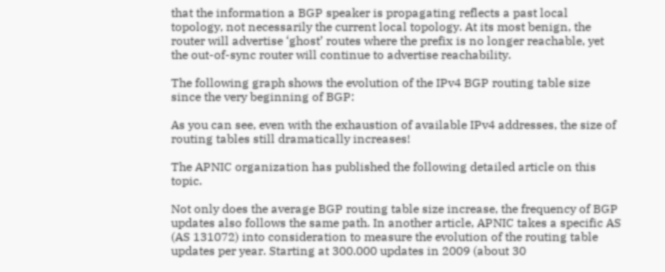that the information a BGP speaker is propagating reflects a past local topology, not necessarily the current local topology. At its most benign, the router will advertise ‘ghost’ routes where the prefix is no longer reachable, yet the out-of-sync router will continue to advertise reachability.

The following graph shows the evolution of the IPv4 BGP routing table size since the very beginning of BGP:

As you can see, even with the exhaustion of available IPv4 addresses, the size of routing tables still dramatically increases!

The APNIC organization has published the following detailed article on this topic.

Not only does the average BGP routing table size increase, the frequency of BGP updates also follows the same path. In another article, APNIC takes a specific AS (AS 131072) into consideration to measure the evolution of the routing table updates per year. Starting at 300.000 updates in 2009 (about 30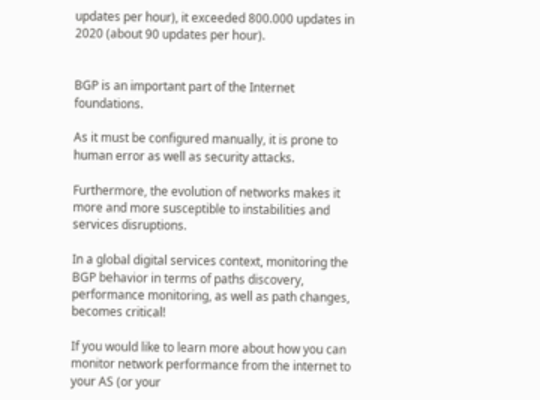updates per hour), it exceeded 800.000 updates in 2020 (about 90 updates per hour).


BGP is an important part of the Internet foundations.

As it must be configured manually, it is prone to human error as well as security attacks.

Furthermore, the evolution of networks makes it more and more susceptible to instabilities and services disruptions.

In a global digital services context, monitoring the BGP behavior in terms of paths discovery, performance monitoring, as well as path changes, becomes critical!

If you would like to learn more about how you can monitor network performance from the internet to your AS (or your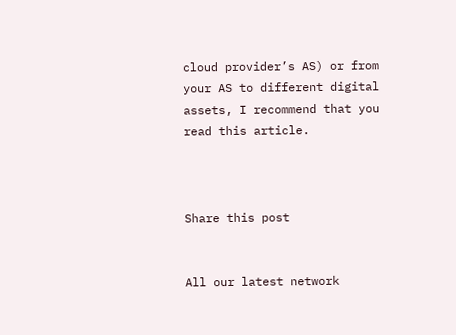cloud provider’s AS) or from your AS to different digital assets, I recommend that you read this article.



Share this post


All our latest network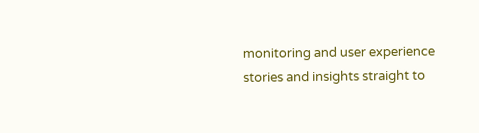monitoring and user experience stories and insights straight to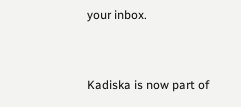your inbox.


Kadiska is now part of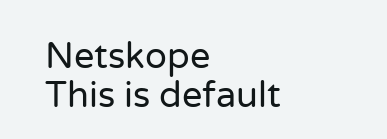Netskope
This is default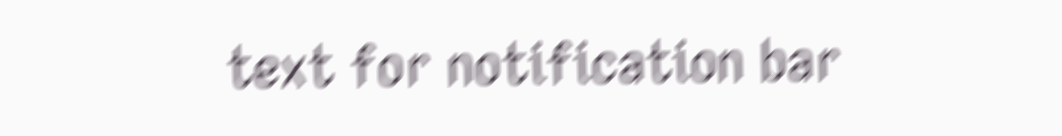text for notification bar